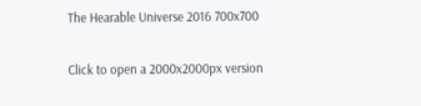The Hearable Universe 2016 700x700

Click to open a 2000x2000px version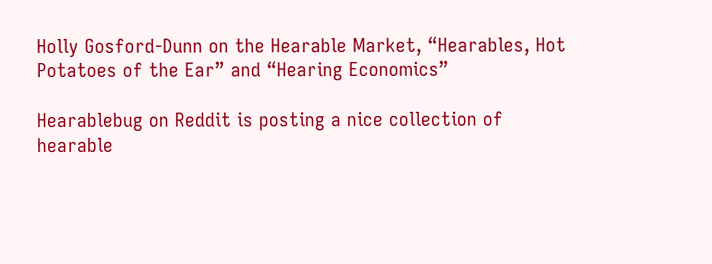Holly Gosford-Dunn on the Hearable Market, “Hearables, Hot Potatoes of the Ear” and “Hearing Economics”

Hearablebug on Reddit is posting a nice collection of hearable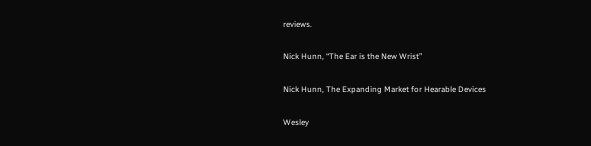reviews.

Nick Hunn, “The Ear is the New Wrist”

Nick Hunn, The Expanding Market for Hearable Devices

Wesley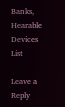Banks, Hearable Devices List

Leave a Reply